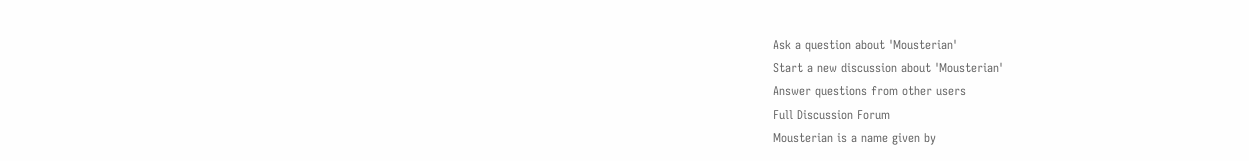Ask a question about 'Mousterian'
Start a new discussion about 'Mousterian'
Answer questions from other users
Full Discussion Forum
Mousterian is a name given by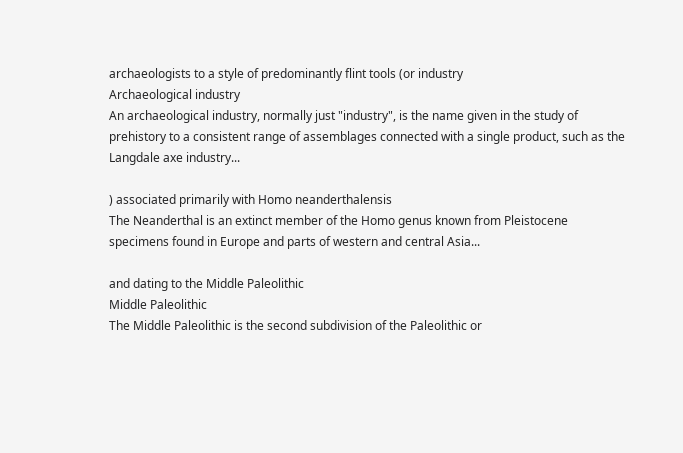archaeologists to a style of predominantly flint tools (or industry
Archaeological industry
An archaeological industry, normally just "industry", is the name given in the study of prehistory to a consistent range of assemblages connected with a single product, such as the Langdale axe industry...

) associated primarily with Homo neanderthalensis
The Neanderthal is an extinct member of the Homo genus known from Pleistocene specimens found in Europe and parts of western and central Asia...

and dating to the Middle Paleolithic
Middle Paleolithic
The Middle Paleolithic is the second subdivision of the Paleolithic or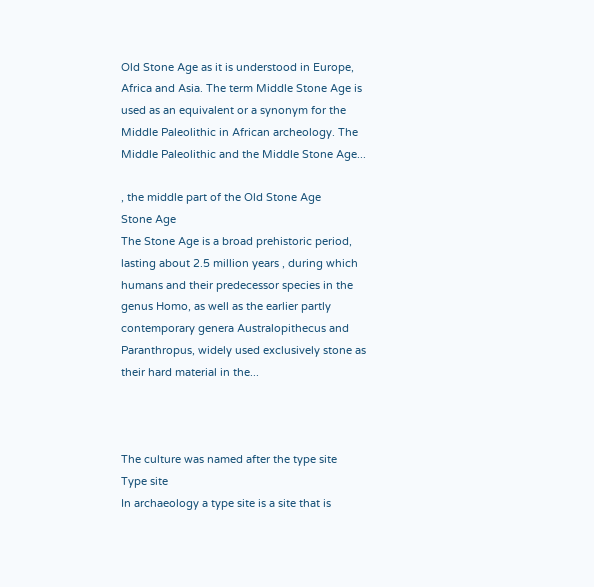Old Stone Age as it is understood in Europe, Africa and Asia. The term Middle Stone Age is used as an equivalent or a synonym for the Middle Paleolithic in African archeology. The Middle Paleolithic and the Middle Stone Age...

, the middle part of the Old Stone Age
Stone Age
The Stone Age is a broad prehistoric period, lasting about 2.5 million years , during which humans and their predecessor species in the genus Homo, as well as the earlier partly contemporary genera Australopithecus and Paranthropus, widely used exclusively stone as their hard material in the...



The culture was named after the type site
Type site
In archaeology a type site is a site that is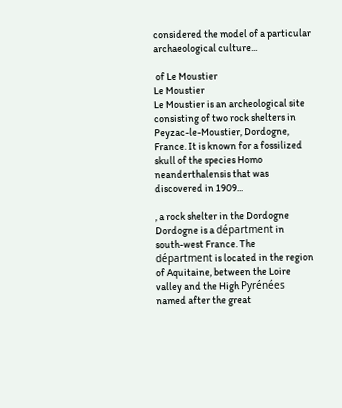considered the model of a particular archaeological culture...

 of Le Moustier
Le Moustier
Le Moustier is an archeological site consisting of two rock shelters in Peyzac-le-Moustier, Dordogne, France. It is known for a fossilized skull of the species Homo neanderthalensis that was discovered in 1909...

, a rock shelter in the Dordogne
Dordogne is a départment in south-west France. The départment is located in the region of Aquitaine, between the Loire valley and the High Pyrénées named after the great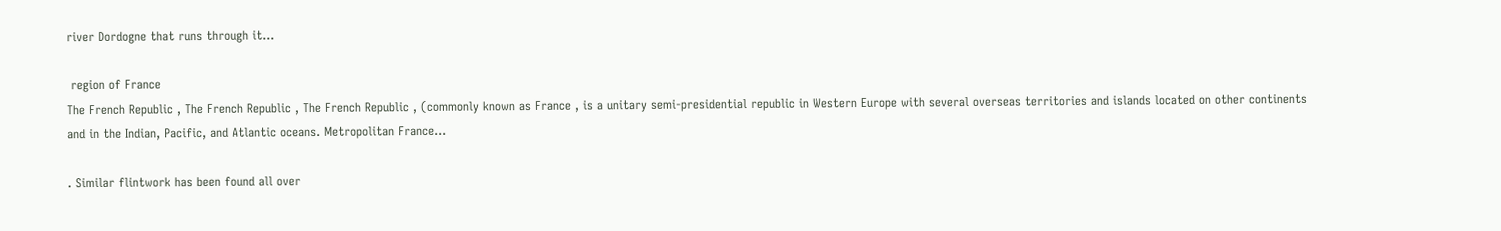river Dordogne that runs through it...

 region of France
The French Republic , The French Republic , The French Republic , (commonly known as France , is a unitary semi-presidential republic in Western Europe with several overseas territories and islands located on other continents and in the Indian, Pacific, and Atlantic oceans. Metropolitan France...

. Similar flintwork has been found all over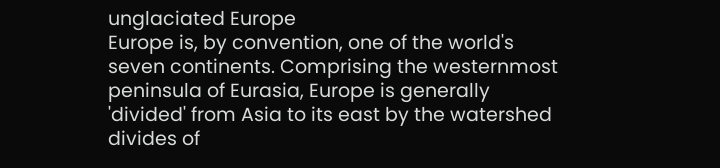unglaciated Europe
Europe is, by convention, one of the world's seven continents. Comprising the westernmost peninsula of Eurasia, Europe is generally 'divided' from Asia to its east by the watershed divides of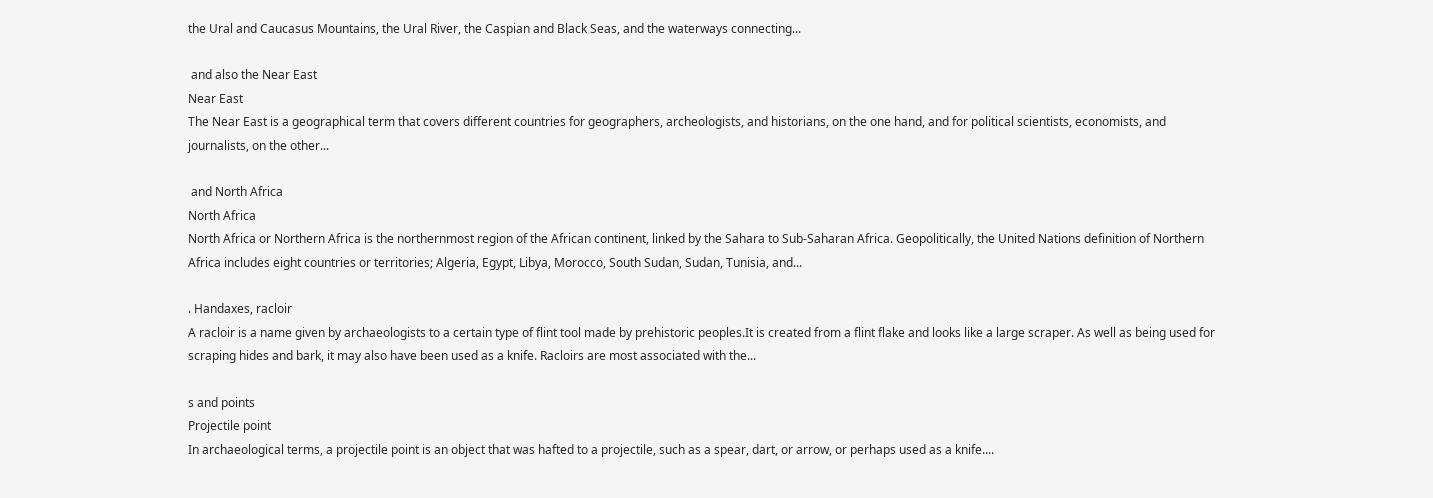the Ural and Caucasus Mountains, the Ural River, the Caspian and Black Seas, and the waterways connecting...

 and also the Near East
Near East
The Near East is a geographical term that covers different countries for geographers, archeologists, and historians, on the one hand, and for political scientists, economists, and journalists, on the other...

 and North Africa
North Africa
North Africa or Northern Africa is the northernmost region of the African continent, linked by the Sahara to Sub-Saharan Africa. Geopolitically, the United Nations definition of Northern Africa includes eight countries or territories; Algeria, Egypt, Libya, Morocco, South Sudan, Sudan, Tunisia, and...

. Handaxes, racloir
A racloir is a name given by archaeologists to a certain type of flint tool made by prehistoric peoples.It is created from a flint flake and looks like a large scraper. As well as being used for scraping hides and bark, it may also have been used as a knife. Racloirs are most associated with the...

s and points
Projectile point
In archaeological terms, a projectile point is an object that was hafted to a projectile, such as a spear, dart, or arrow, or perhaps used as a knife....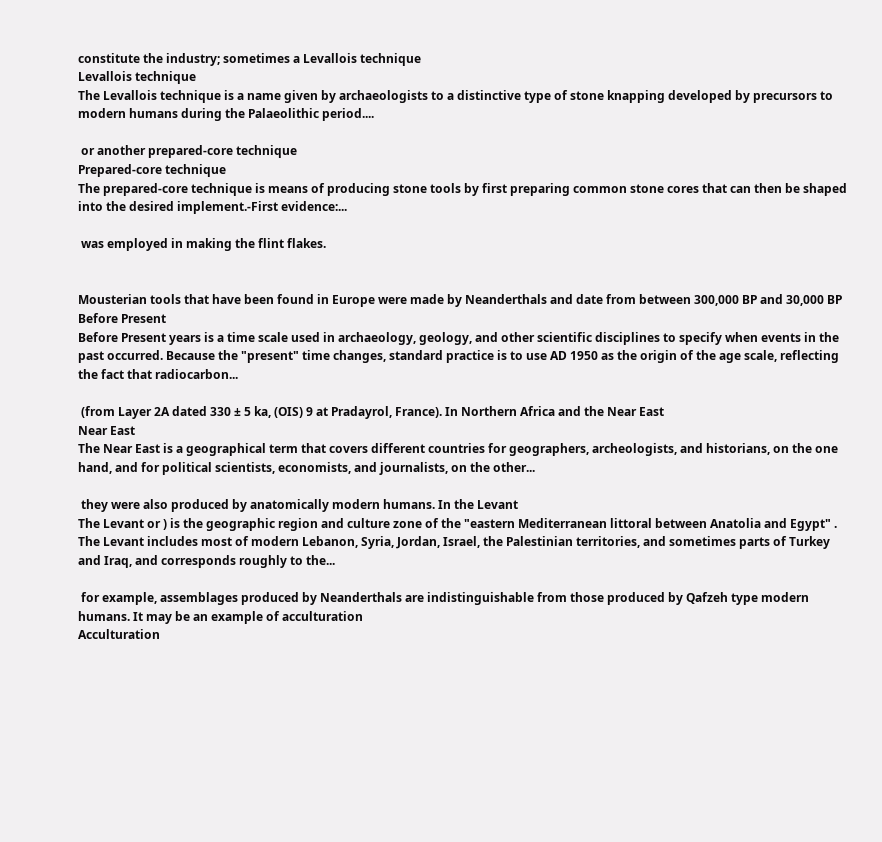constitute the industry; sometimes a Levallois technique
Levallois technique
The Levallois technique is a name given by archaeologists to a distinctive type of stone knapping developed by precursors to modern humans during the Palaeolithic period....

 or another prepared-core technique
Prepared-core technique
The prepared-core technique is means of producing stone tools by first preparing common stone cores that can then be shaped into the desired implement.-First evidence:...

 was employed in making the flint flakes.


Mousterian tools that have been found in Europe were made by Neanderthals and date from between 300,000 BP and 30,000 BP
Before Present
Before Present years is a time scale used in archaeology, geology, and other scientific disciplines to specify when events in the past occurred. Because the "present" time changes, standard practice is to use AD 1950 as the origin of the age scale, reflecting the fact that radiocarbon...

 (from Layer 2A dated 330 ± 5 ka, (OIS) 9 at Pradayrol, France). In Northern Africa and the Near East
Near East
The Near East is a geographical term that covers different countries for geographers, archeologists, and historians, on the one hand, and for political scientists, economists, and journalists, on the other...

 they were also produced by anatomically modern humans. In the Levant
The Levant or ) is the geographic region and culture zone of the "eastern Mediterranean littoral between Anatolia and Egypt" . The Levant includes most of modern Lebanon, Syria, Jordan, Israel, the Palestinian territories, and sometimes parts of Turkey and Iraq, and corresponds roughly to the...

 for example, assemblages produced by Neanderthals are indistinguishable from those produced by Qafzeh type modern humans. It may be an example of acculturation
Acculturation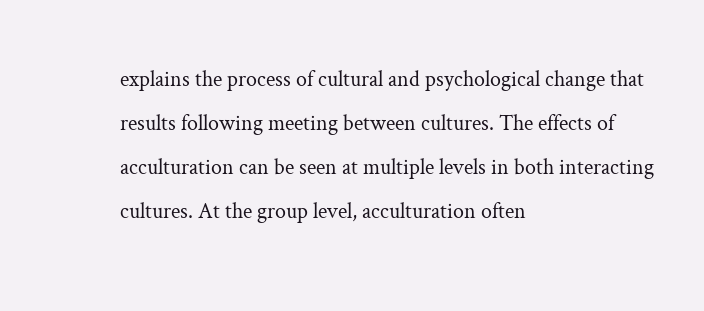explains the process of cultural and psychological change that results following meeting between cultures. The effects of acculturation can be seen at multiple levels in both interacting cultures. At the group level, acculturation often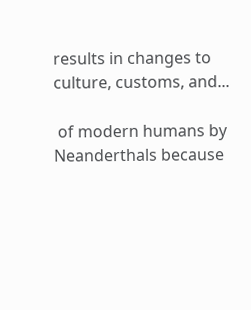results in changes to culture, customs, and...

 of modern humans by Neanderthals because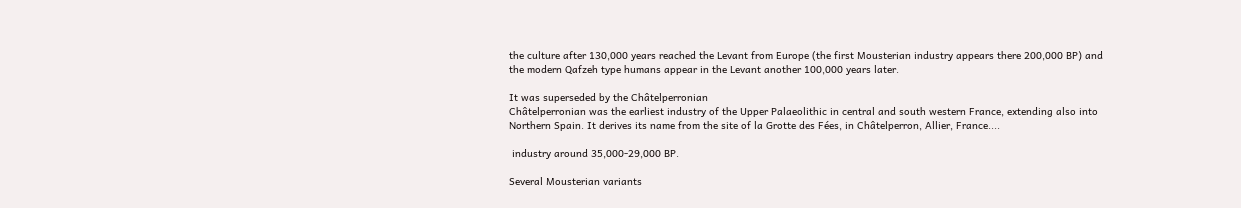the culture after 130,000 years reached the Levant from Europe (the first Mousterian industry appears there 200,000 BP) and the modern Qafzeh type humans appear in the Levant another 100,000 years later.

It was superseded by the Châtelperronian
Châtelperronian was the earliest industry of the Upper Palaeolithic in central and south western France, extending also into Northern Spain. It derives its name from the site of la Grotte des Fées, in Châtelperron, Allier, France....

 industry around 35,000-29,000 BP.

Several Mousterian variants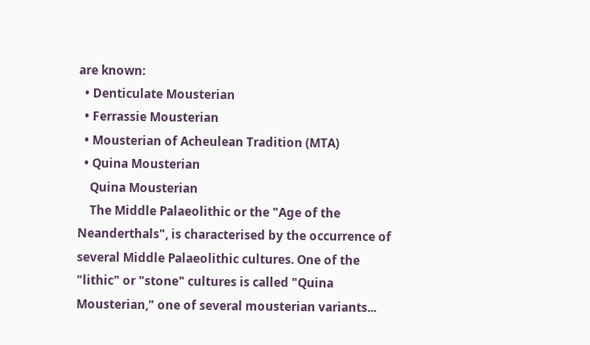are known:
  • Denticulate Mousterian
  • Ferrassie Mousterian
  • Mousterian of Acheulean Tradition (MTA)
  • Quina Mousterian
    Quina Mousterian
    The Middle Palaeolithic or the "Age of the Neanderthals", is characterised by the occurrence of several Middle Palaeolithic cultures. One of the "lithic" or "stone" cultures is called "Quina Mousterian," one of several mousterian variants...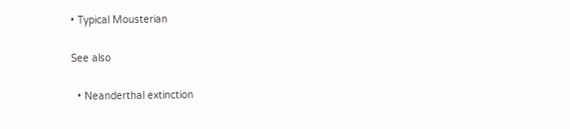• Typical Mousterian

See also

  • Neanderthal extinction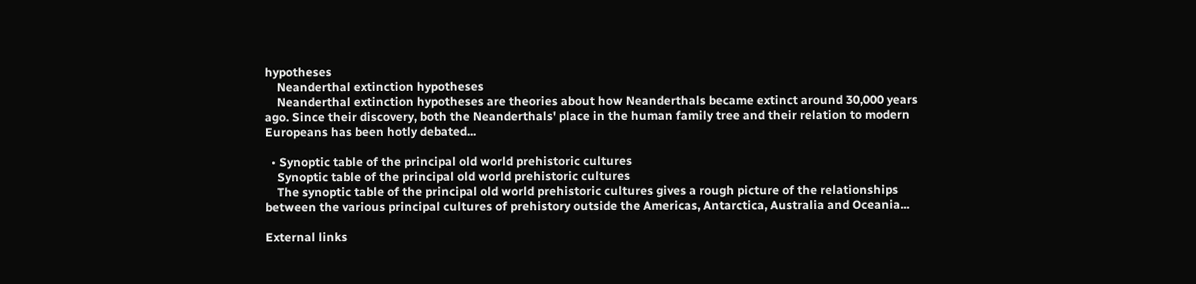hypotheses
    Neanderthal extinction hypotheses
    Neanderthal extinction hypotheses are theories about how Neanderthals became extinct around 30,000 years ago. Since their discovery, both the Neanderthals' place in the human family tree and their relation to modern Europeans has been hotly debated...

  • Synoptic table of the principal old world prehistoric cultures
    Synoptic table of the principal old world prehistoric cultures
    The synoptic table of the principal old world prehistoric cultures gives a rough picture of the relationships between the various principal cultures of prehistory outside the Americas, Antarctica, Australia and Oceania...

External links